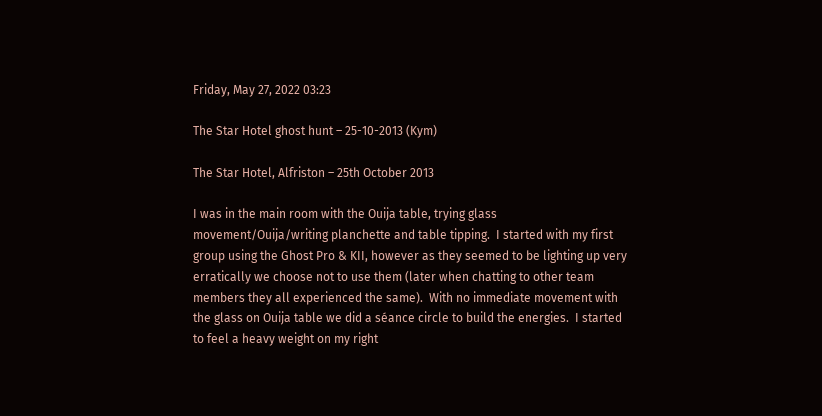Friday, May 27, 2022 03:23

The Star Hotel ghost hunt – 25-10-2013 (Kym)

The Star Hotel, Alfriston – 25th October 2013

I was in the main room with the Ouija table, trying glass movement/Ouija/writing planchette and table tipping.  I started with my first group using the Ghost Pro & KII, however as they seemed to be lighting up very erratically we choose not to use them (later when chatting to other team members they all experienced the same).  With no immediate movement with the glass on Ouija table we did a séance circle to build the energies.  I started to feel a heavy weight on my right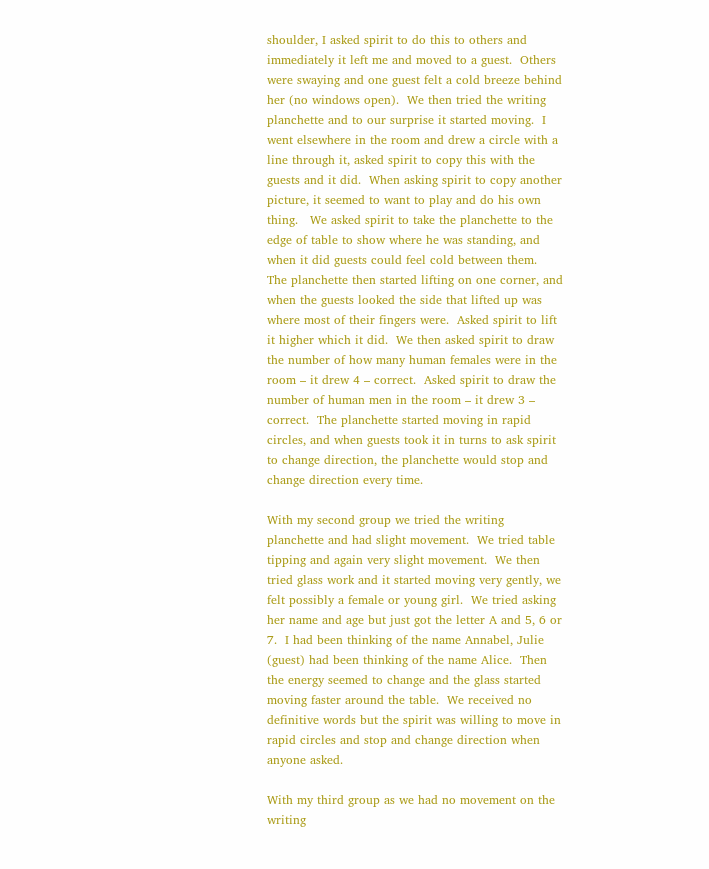shoulder, I asked spirit to do this to others and immediately it left me and moved to a guest.  Others were swaying and one guest felt a cold breeze behind her (no windows open).  We then tried the writing planchette and to our surprise it started moving.  I went elsewhere in the room and drew a circle with a line through it, asked spirit to copy this with the guests and it did.  When asking spirit to copy another picture, it seemed to want to play and do his own thing.   We asked spirit to take the planchette to the edge of table to show where he was standing, and when it did guests could feel cold between them.  The planchette then started lifting on one corner, and when the guests looked the side that lifted up was where most of their fingers were.  Asked spirit to lift it higher which it did.  We then asked spirit to draw the number of how many human females were in the room – it drew 4 – correct.  Asked spirit to draw the number of human men in the room – it drew 3 – correct.  The planchette started moving in rapid circles, and when guests took it in turns to ask spirit to change direction, the planchette would stop and change direction every time.

With my second group we tried the writing planchette and had slight movement.  We tried table tipping and again very slight movement.  We then tried glass work and it started moving very gently, we felt possibly a female or young girl.  We tried asking her name and age but just got the letter A and 5, 6 or 7.  I had been thinking of the name Annabel, Julie (guest) had been thinking of the name Alice.  Then the energy seemed to change and the glass started moving faster around the table.  We received no definitive words but the spirit was willing to move in rapid circles and stop and change direction when anyone asked.

With my third group as we had no movement on the writing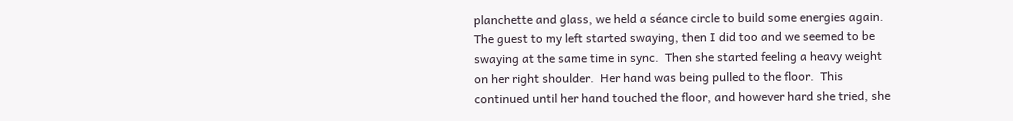planchette and glass, we held a séance circle to build some energies again.  The guest to my left started swaying, then I did too and we seemed to be swaying at the same time in sync.  Then she started feeling a heavy weight on her right shoulder.  Her hand was being pulled to the floor.  This continued until her hand touched the floor, and however hard she tried, she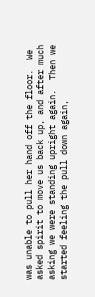was unable to pull her hand off the floor.  We asked spirit to move us back up, and after much asking we were standing upright again.  Then we started feeling the pull down again,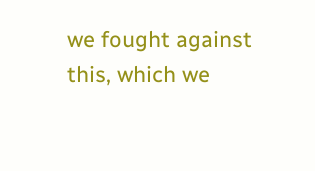we fought against this, which we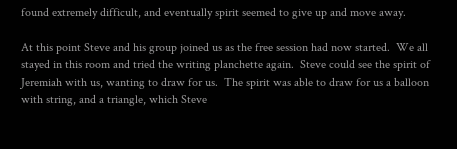found extremely difficult, and eventually spirit seemed to give up and move away.

At this point Steve and his group joined us as the free session had now started.  We all stayed in this room and tried the writing planchette again.  Steve could see the spirit of Jeremiah with us, wanting to draw for us.  The spirit was able to draw for us a balloon with string, and a triangle, which Steve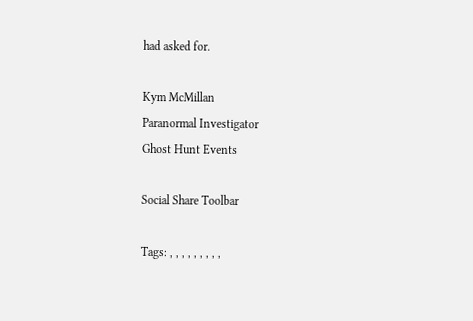had asked for.

Kym McMillan
Paranormal Investigator
Ghost Hunt Events

Social Share Toolbar

Tags: , , , , , , , , ,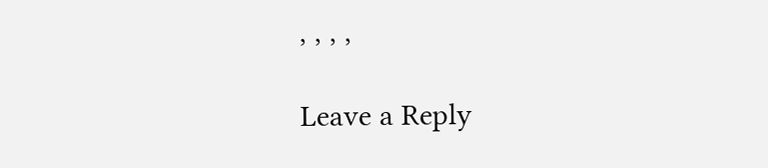, , , ,

Leave a Reply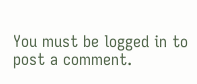You must be logged in to post a comment.